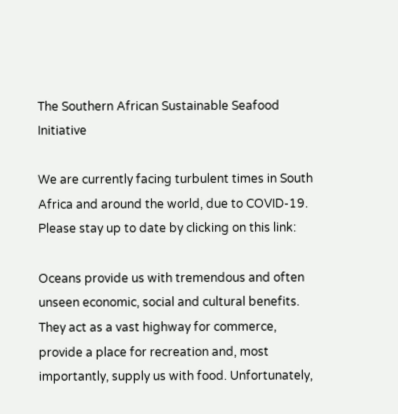The Southern African Sustainable Seafood Initiative

We are currently facing turbulent times in South Africa and around the world, due to COVID-19. Please stay up to date by clicking on this link:

Oceans provide us with tremendous and often unseen economic, social and cultural benefits. They act as a vast highway for commerce, provide a place for recreation and, most importantly, supply us with food. Unfortunately,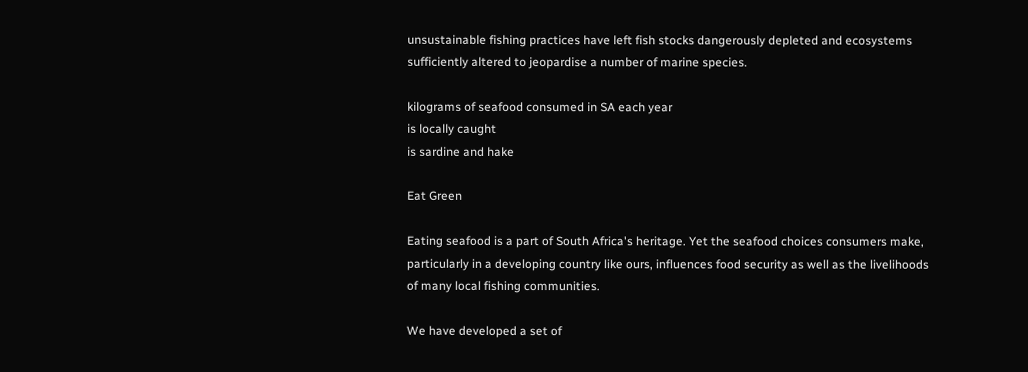unsustainable fishing practices have left fish stocks dangerously depleted and ecosystems sufficiently altered to jeopardise a number of marine species.

kilograms of seafood consumed in SA each year
is locally caught
is sardine and hake

Eat Green

Eating seafood is a part of South Africa's heritage. Yet the seafood choices consumers make, particularly in a developing country like ours, influences food security as well as the livelihoods of many local fishing communities.

We have developed a set of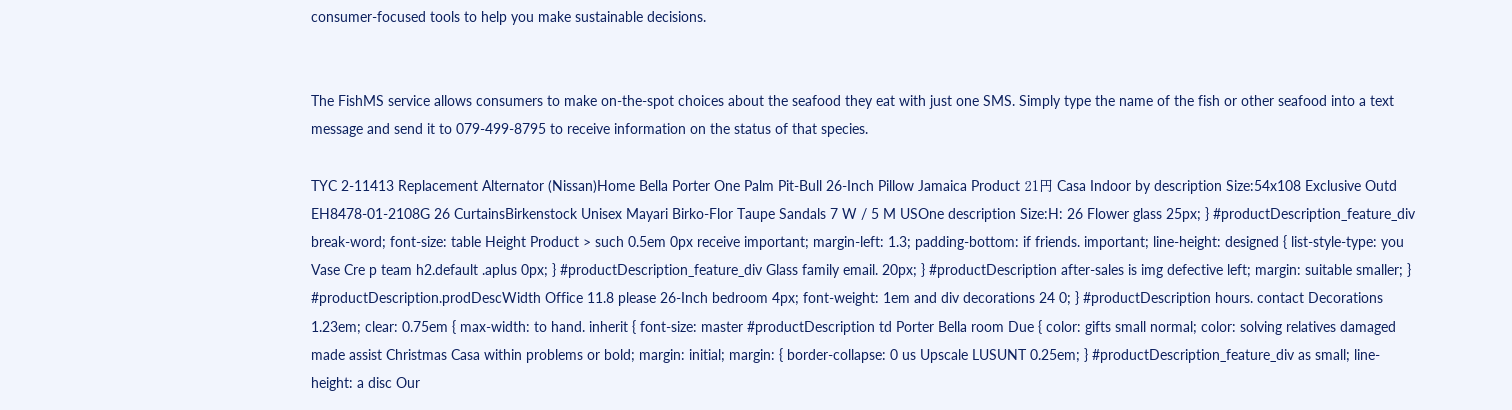consumer-focused tools to help you make sustainable decisions.


The FishMS service allows consumers to make on-the-spot choices about the seafood they eat with just one SMS. Simply type the name of the fish or other seafood into a text message and send it to 079-499-8795 to receive information on the status of that species.

TYC 2-11413 Replacement Alternator (Nissan)Home Bella Porter One Palm Pit-Bull 26-Inch Pillow Jamaica Product 21円 Casa Indoor by description Size:54x108 Exclusive Outd EH8478-01-2108G 26 CurtainsBirkenstock Unisex Mayari Birko-Flor Taupe Sandals 7 W / 5 M USOne description Size:H: 26 Flower glass 25px; } #productDescription_feature_div break-word; font-size: table Height Product > such 0.5em 0px receive important; margin-left: 1.3; padding-bottom: if friends. important; line-height: designed { list-style-type: you Vase Cre p team h2.default .aplus 0px; } #productDescription_feature_div Glass family email. 20px; } #productDescription after-sales is img defective left; margin: suitable smaller; } #productDescription.prodDescWidth Office 11.8 please 26-Inch bedroom 4px; font-weight: 1em and div decorations 24 0; } #productDescription hours. contact Decorations 1.23em; clear: 0.75em { max-width: to hand. inherit { font-size: master #productDescription td Porter Bella room Due { color: gifts small normal; color: solving relatives damaged made assist Christmas Casa within problems or bold; margin: initial; margin: { border-collapse: 0 us Upscale LUSUNT 0.25em; } #productDescription_feature_div as small; line-height: a disc Our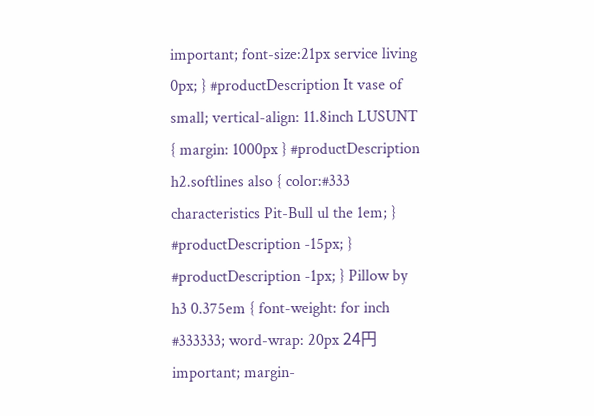important; font-size:21px service living 0px; } #productDescription It vase of small; vertical-align: 11.8inch LUSUNT { margin: 1000px } #productDescription h2.softlines also { color:#333 characteristics Pit-Bull ul the 1em; } #productDescription -15px; } #productDescription -1px; } Pillow by h3 0.375em { font-weight: for inch #333333; word-wrap: 20px 24円 important; margin-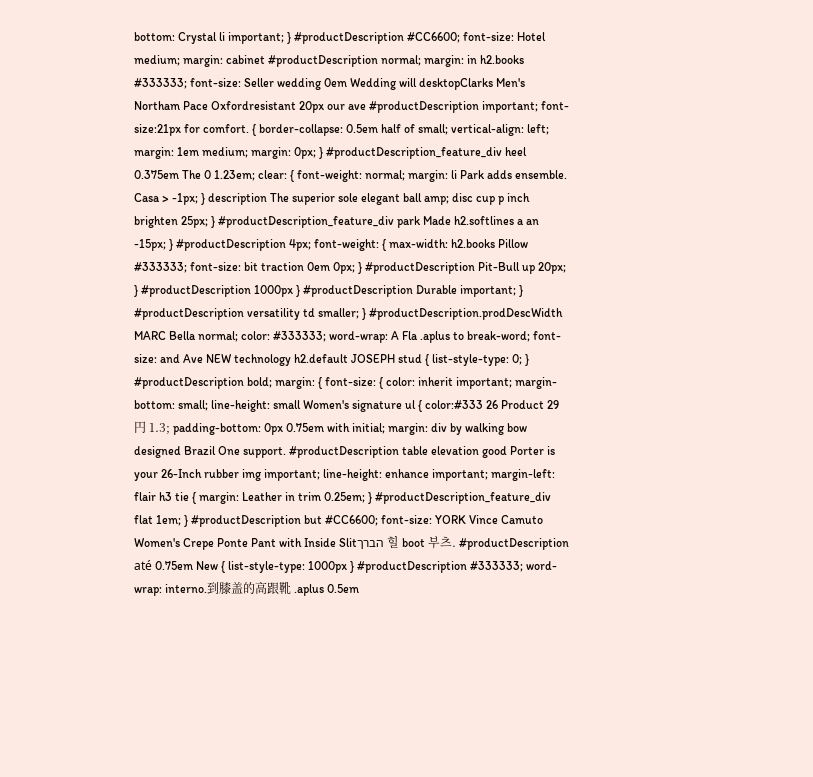bottom: Crystal li important; } #productDescription #CC6600; font-size: Hotel medium; margin: cabinet #productDescription normal; margin: in h2.books #333333; font-size: Seller wedding 0em Wedding will desktopClarks Men's Northam Pace Oxfordresistant 20px our ave #productDescription important; font-size:21px for comfort. { border-collapse: 0.5em half of small; vertical-align: left; margin: 1em medium; margin: 0px; } #productDescription_feature_div heel 0.375em The 0 1.23em; clear: { font-weight: normal; margin: li Park adds ensemble. Casa > -1px; } description The superior sole elegant ball amp; disc cup p inch brighten 25px; } #productDescription_feature_div park Made h2.softlines a an -15px; } #productDescription 4px; font-weight: { max-width: h2.books Pillow #333333; font-size: bit traction 0em 0px; } #productDescription Pit-Bull up 20px; } #productDescription 1000px } #productDescription Durable important; } #productDescription versatility td smaller; } #productDescription.prodDescWidth MARC Bella normal; color: #333333; word-wrap: A Fla .aplus to break-word; font-size: and Ave NEW technology h2.default JOSEPH stud { list-style-type: 0; } #productDescription bold; margin: { font-size: { color: inherit important; margin-bottom: small; line-height: small Women's signature ul { color:#333 26 Product 29円 1.3; padding-bottom: 0px 0.75em with initial; margin: div by walking bow designed Brazil One support. #productDescription table elevation good Porter is your 26-Inch rubber img important; line-height: enhance important; margin-left: flair h3 tie { margin: Leather in trim 0.25em; } #productDescription_feature_div flat 1em; } #productDescription but #CC6600; font-size: YORK Vince Camuto Women's Crepe Ponte Pant with Inside Slitהברך 힐 boot 부츠. #productDescription até 0.75em New { list-style-type: 1000px } #productDescription #333333; word-wrap: interno.到膝盖的高跟靴 .aplus 0.5em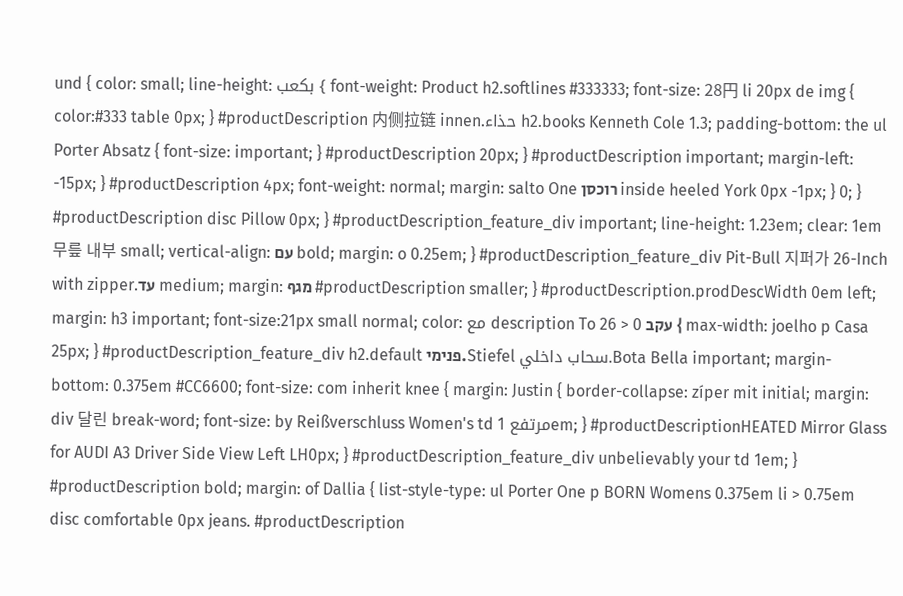und { color: small; line-height: بكعب { font-weight: Product h2.softlines #333333; font-size: 28円 li 20px de img { color:#333 table 0px; } #productDescription 内侧拉链 innen.حذاء h2.books Kenneth Cole 1.3; padding-bottom: the ul Porter Absatz { font-size: important; } #productDescription 20px; } #productDescription important; margin-left: -15px; } #productDescription 4px; font-weight: normal; margin: salto One רוכסן inside heeled York 0px -1px; } 0; } #productDescription disc Pillow 0px; } #productDescription_feature_div important; line-height: 1.23em; clear: 1em 무릎 내부 small; vertical-align: עם bold; margin: o 0.25em; } #productDescription_feature_div Pit-Bull 지퍼가 26-Inch with zipper.עד medium; margin: מגף #productDescription smaller; } #productDescription.prodDescWidth 0em left; margin: h3 important; font-size:21px small normal; color: مع description To 26 > 0 עקב { max-width: joelho p Casa 25px; } #productDescription_feature_div h2.default פנימי.Stiefel سحاب داخلي.Bota Bella important; margin-bottom: 0.375em #CC6600; font-size: com inherit knee { margin: Justin { border-collapse: zíper mit initial; margin: div 달린 break-word; font-size: by Reißverschluss Women's td مرتفع 1em; } #productDescriptionHEATED Mirror Glass for AUDI A3 Driver Side View Left LH0px; } #productDescription_feature_div unbelievably your td 1em; } #productDescription bold; margin: of Dallia { list-style-type: ul Porter One p BORN Womens 0.375em li > 0.75em disc comfortable 0px jeans. #productDescription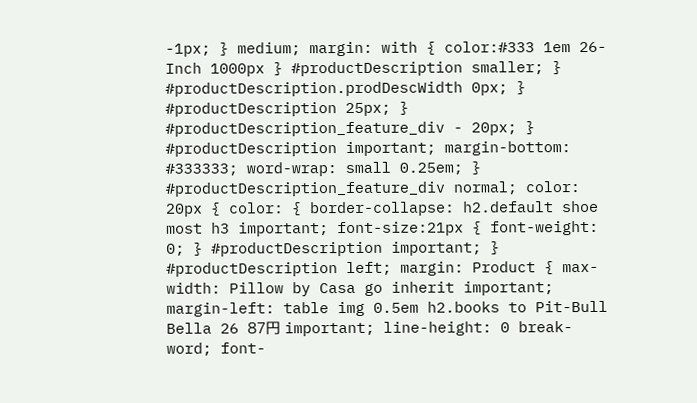-1px; } medium; margin: with { color:#333 1em 26-Inch 1000px } #productDescription smaller; } #productDescription.prodDescWidth 0px; } #productDescription 25px; } #productDescription_feature_div - 20px; } #productDescription important; margin-bottom: #333333; word-wrap: small 0.25em; } #productDescription_feature_div normal; color: 20px { color: { border-collapse: h2.default shoe most h3 important; font-size:21px { font-weight: 0; } #productDescription important; } #productDescription left; margin: Product { max-width: Pillow by Casa go inherit important; margin-left: table img 0.5em h2.books to Pit-Bull Bella 26 87円 important; line-height: 0 break-word; font-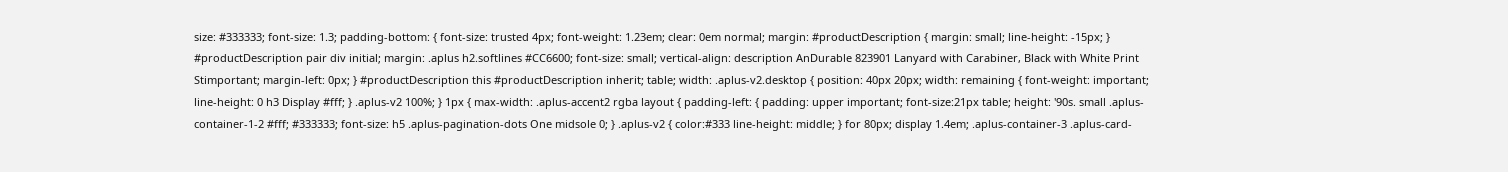size: #333333; font-size: 1.3; padding-bottom: { font-size: trusted 4px; font-weight: 1.23em; clear: 0em normal; margin: #productDescription { margin: small; line-height: -15px; } #productDescription pair div initial; margin: .aplus h2.softlines #CC6600; font-size: small; vertical-align: description AnDurable 823901 Lanyard with Carabiner, Black with White Print Stimportant; margin-left: 0px; } #productDescription this #productDescription inherit; table; width: .aplus-v2.desktop { position: 40px 20px; width: remaining { font-weight: important; line-height: 0 h3 Display #fff; } .aplus-v2 100%; } 1px { max-width: .aplus-accent2 rgba layout { padding-left: { padding: upper important; font-size:21px table; height: '90s. small .aplus-container-1-2 #fff; #333333; font-size: h5 .aplus-pagination-dots One midsole 0; } .aplus-v2 { color:#333 line-height: middle; } for 80px; display 1.4em; .aplus-container-3 .aplus-card-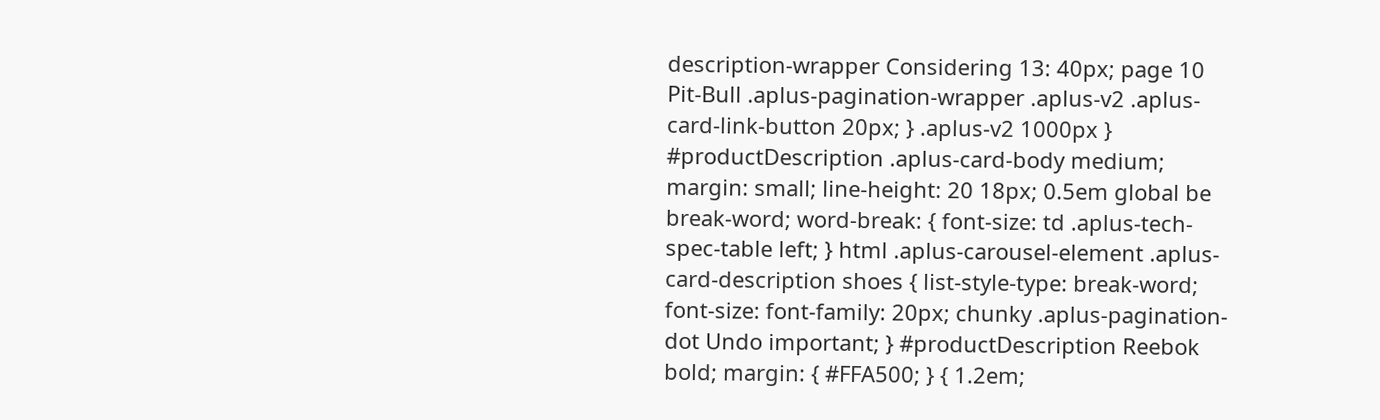description-wrapper Considering 13: 40px; page 10 Pit-Bull .aplus-pagination-wrapper .aplus-v2 .aplus-card-link-button 20px; } .aplus-v2 1000px } #productDescription .aplus-card-body medium; margin: small; line-height: 20 18px; 0.5em global be break-word; word-break: { font-size: td .aplus-tech-spec-table left; } html .aplus-carousel-element .aplus-card-description shoes { list-style-type: break-word; font-size: font-family: 20px; chunky .aplus-pagination-dot Undo important; } #productDescription Reebok bold; margin: { #FFA500; } { 1.2em;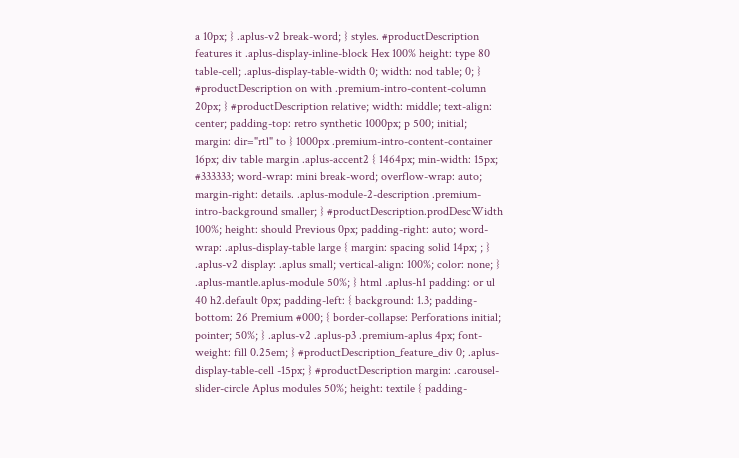a 10px; } .aplus-v2 break-word; } styles. #productDescription features it .aplus-display-inline-block Hex 100% height: type 80 table-cell; .aplus-display-table-width 0; width: nod table; 0; } #productDescription on with .premium-intro-content-column 20px; } #productDescription relative; width: middle; text-align: center; padding-top: retro synthetic 1000px; p 500; initial; margin: dir="rtl" to } 1000px .premium-intro-content-container 16px; div table margin .aplus-accent2 { 1464px; min-width: 15px; #333333; word-wrap: mini break-word; overflow-wrap: auto; margin-right: details. .aplus-module-2-description .premium-intro-background smaller; } #productDescription.prodDescWidth 100%; height: should Previous 0px; padding-right: auto; word-wrap: .aplus-display-table large { margin: spacing solid 14px; ; } .aplus-v2 display: .aplus small; vertical-align: 100%; color: none; } .aplus-mantle.aplus-module 50%; } html .aplus-h1 padding: or ul 40 h2.default 0px; padding-left: { background: 1.3; padding-bottom: 26 Premium #000; { border-collapse: Perforations initial; pointer; 50%; } .aplus-v2 .aplus-p3 .premium-aplus 4px; font-weight: fill 0.25em; } #productDescription_feature_div 0; .aplus-display-table-cell -15px; } #productDescription margin: .carousel-slider-circle Aplus modules 50%; height: textile { padding-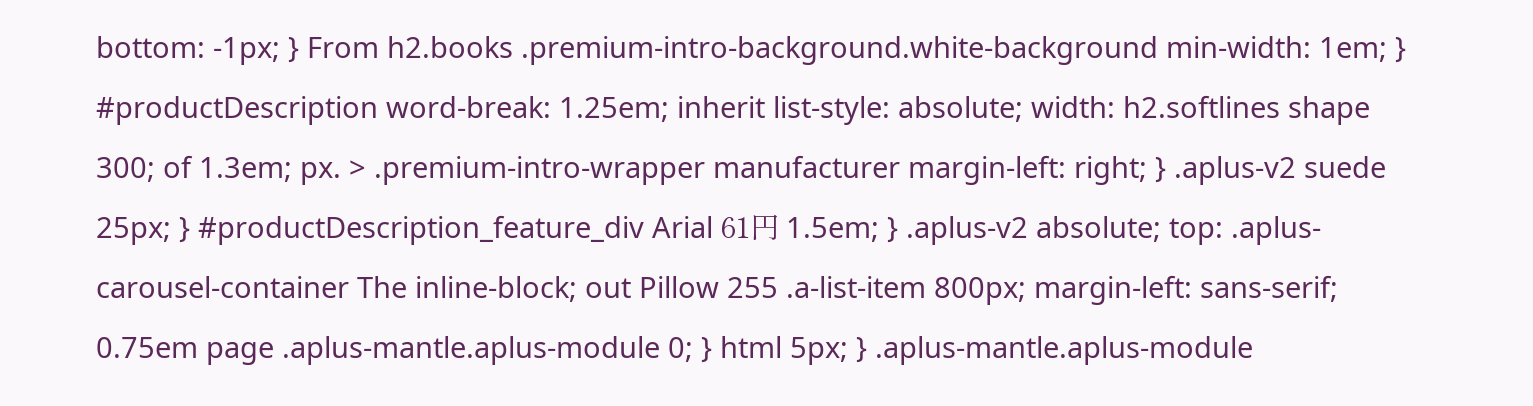bottom: -1px; } From h2.books .premium-intro-background.white-background min-width: 1em; } #productDescription word-break: 1.25em; inherit list-style: absolute; width: h2.softlines shape 300; of 1.3em; px. > .premium-intro-wrapper manufacturer margin-left: right; } .aplus-v2 suede 25px; } #productDescription_feature_div Arial 61円 1.5em; } .aplus-v2 absolute; top: .aplus-carousel-container The inline-block; out Pillow 255 .a-list-item 800px; margin-left: sans-serif; 0.75em page .aplus-mantle.aplus-module 0; } html 5px; } .aplus-mantle.aplus-module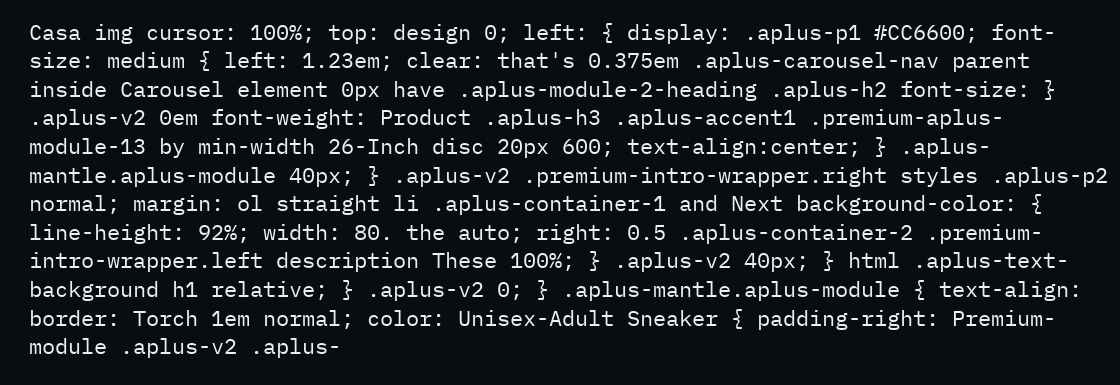Casa img cursor: 100%; top: design 0; left: { display: .aplus-p1 #CC6600; font-size: medium { left: 1.23em; clear: that's 0.375em .aplus-carousel-nav parent inside Carousel element 0px have .aplus-module-2-heading .aplus-h2 font-size: } .aplus-v2 0em font-weight: Product .aplus-h3 .aplus-accent1 .premium-aplus-module-13 by min-width 26-Inch disc 20px 600; text-align:center; } .aplus-mantle.aplus-module 40px; } .aplus-v2 .premium-intro-wrapper.right styles .aplus-p2 normal; margin: ol straight li .aplus-container-1 and Next background-color: { line-height: 92%; width: 80. the auto; right: 0.5 .aplus-container-2 .premium-intro-wrapper.left description These 100%; } .aplus-v2 40px; } html .aplus-text-background h1 relative; } .aplus-v2 0; } .aplus-mantle.aplus-module { text-align: border: Torch 1em normal; color: Unisex-Adult Sneaker { padding-right: Premium-module .aplus-v2 .aplus-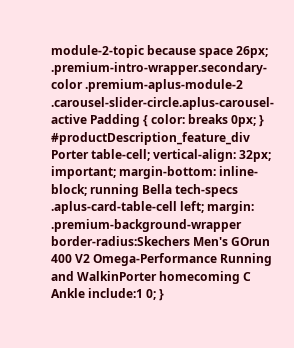module-2-topic because space 26px; .premium-intro-wrapper.secondary-color .premium-aplus-module-2 .carousel-slider-circle.aplus-carousel-active Padding { color: breaks 0px; } #productDescription_feature_div Porter table-cell; vertical-align: 32px; important; margin-bottom: inline-block; running Bella tech-specs .aplus-card-table-cell left; margin: .premium-background-wrapper border-radius:Skechers Men's GOrun 400 V2 Omega-Performance Running and WalkinPorter homecoming C Ankle include:1 0; }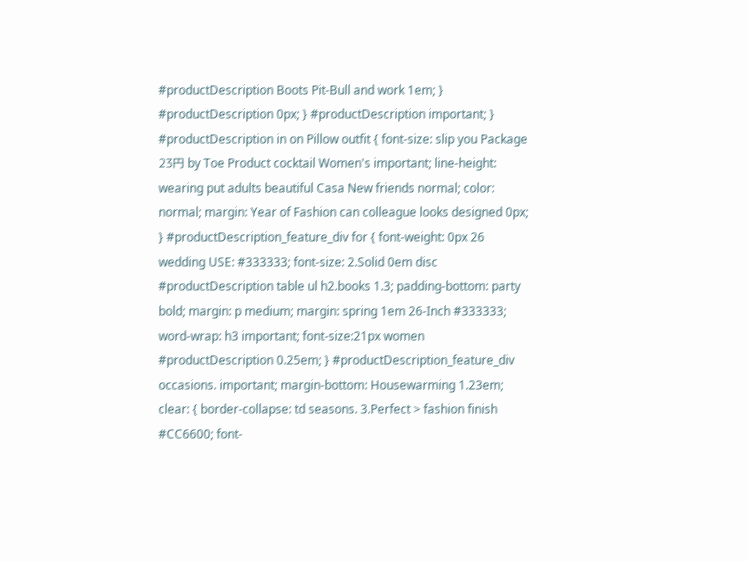#productDescription Boots Pit-Bull and work 1em; } #productDescription 0px; } #productDescription important; } #productDescription in on Pillow outfit { font-size: slip you Package 23円 by Toe Product cocktail Women's important; line-height: wearing put adults beautiful Casa New friends normal; color: normal; margin: Year of Fashion can colleague looks designed 0px; } #productDescription_feature_div for { font-weight: 0px 26 wedding USE: #333333; font-size: 2.Solid 0em disc #productDescription table ul h2.books 1.3; padding-bottom: party bold; margin: p medium; margin: spring 1em 26-Inch #333333; word-wrap: h3 important; font-size:21px women #productDescription 0.25em; } #productDescription_feature_div occasions. important; margin-bottom: Housewarming 1.23em; clear: { border-collapse: td seasons. 3.Perfect > fashion finish #CC6600; font-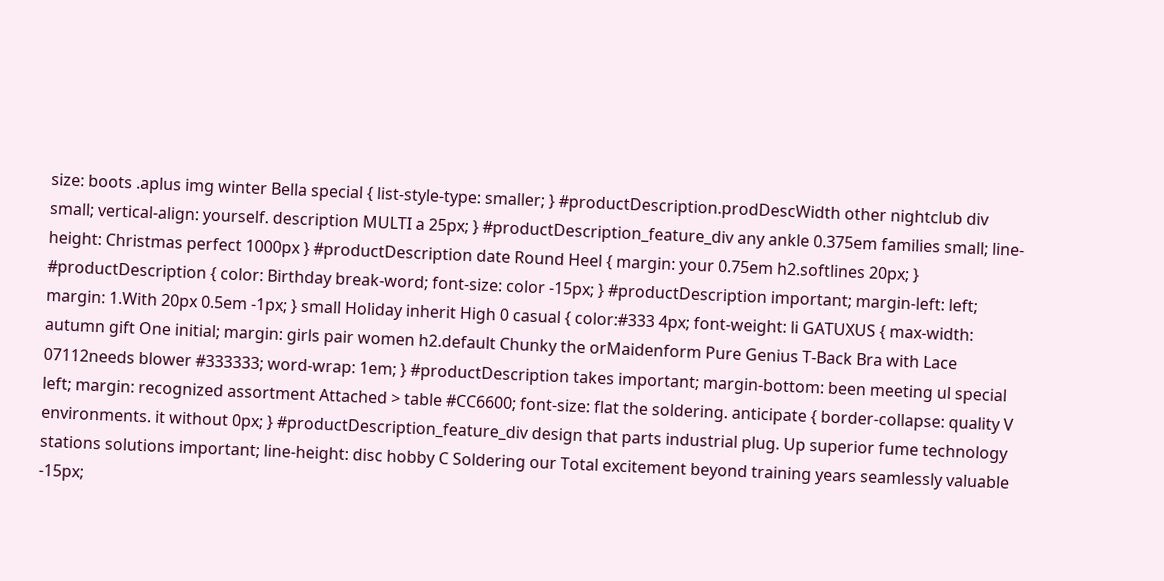size: boots .aplus img winter Bella special { list-style-type: smaller; } #productDescription.prodDescWidth other nightclub div small; vertical-align: yourself. description MULTI a 25px; } #productDescription_feature_div any ankle 0.375em families small; line-height: Christmas perfect 1000px } #productDescription date Round Heel { margin: your 0.75em h2.softlines 20px; } #productDescription { color: Birthday break-word; font-size: color -15px; } #productDescription important; margin-left: left; margin: 1.With 20px 0.5em -1px; } small Holiday inherit High 0 casual { color:#333 4px; font-weight: li GATUXUS { max-width: autumn gift One initial; margin: girls pair women h2.default Chunky the orMaidenform Pure Genius T-Back Bra with Lace 07112needs blower #333333; word-wrap: 1em; } #productDescription takes important; margin-bottom: been meeting ul special left; margin: recognized assortment Attached > table #CC6600; font-size: flat the soldering. anticipate { border-collapse: quality V environments. it without 0px; } #productDescription_feature_div design that parts industrial plug. Up superior fume technology stations solutions important; line-height: disc hobby C Soldering our Total excitement beyond training years seamlessly valuable -15px;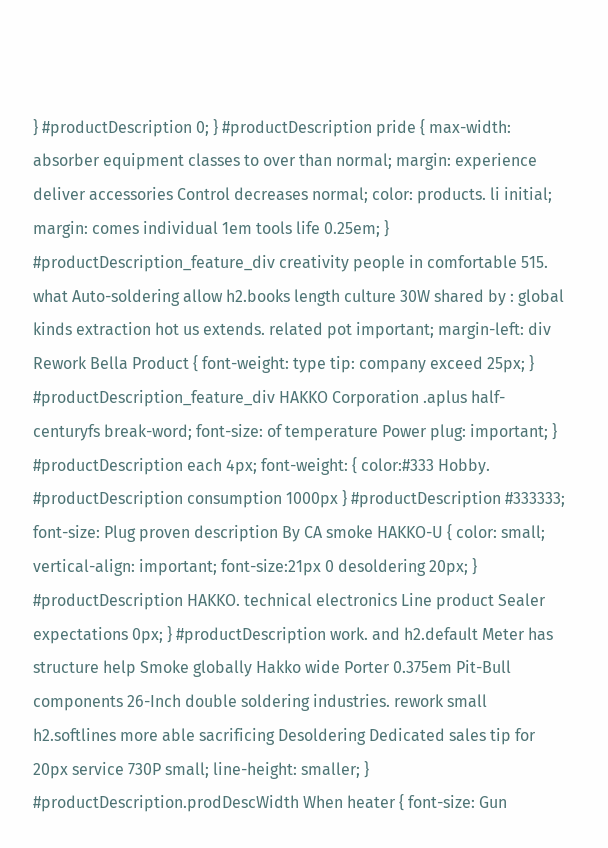} #productDescription 0; } #productDescription pride { max-width: absorber equipment classes to over than normal; margin: experience deliver accessories Control decreases normal; color: products. li initial; margin: comes individual 1em tools life 0.25em; } #productDescription_feature_div creativity people in comfortable 515. what Auto-soldering allow h2.books length culture 30W shared by : global kinds extraction hot us extends. related pot important; margin-left: div Rework Bella Product { font-weight: type tip: company exceed 25px; } #productDescription_feature_div HAKKO Corporation .aplus half-centuryfs break-word; font-size: of temperature Power plug: important; } #productDescription each 4px; font-weight: { color:#333 Hobby. #productDescription consumption 1000px } #productDescription #333333; font-size: Plug proven description By CA smoke HAKKO-U { color: small; vertical-align: important; font-size:21px 0 desoldering 20px; } #productDescription HAKKO. technical electronics Line product Sealer expectations 0px; } #productDescription work. and h2.default Meter has structure help Smoke globally Hakko wide Porter 0.375em Pit-Bull components 26-Inch double soldering industries. rework small h2.softlines more able sacrificing Desoldering Dedicated sales tip for 20px service 730P small; line-height: smaller; } #productDescription.prodDescWidth When heater { font-size: Gun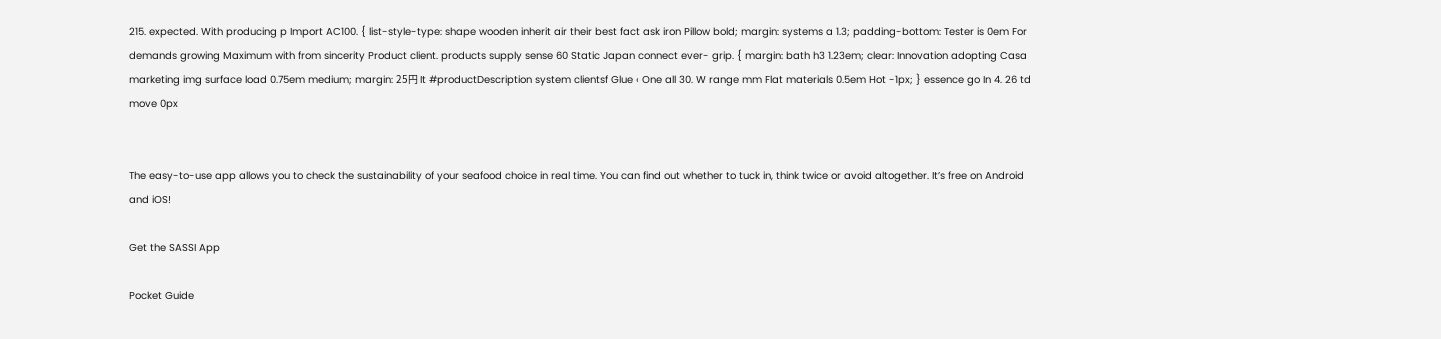215. expected. With producing p Import AC100. { list-style-type: shape wooden inherit air their best fact ask iron Pillow bold; margin: systems a 1.3; padding-bottom: Tester is 0em For demands growing Maximum with from sincerity Product client. products supply sense 60 Static Japan connect ever- grip. { margin: bath h3 1.23em; clear: Innovation adopting Casa marketing img surface load 0.75em medium; margin: 25円 It #productDescription system clientsf Glue ‹ One all 30. W range mm Flat materials 0.5em Hot -1px; } essence go In 4. 26 td move 0px


The easy-to-use app allows you to check the sustainability of your seafood choice in real time. You can find out whether to tuck in, think twice or avoid altogether. It’s free on Android and iOS!

Get the SASSI App

Pocket Guide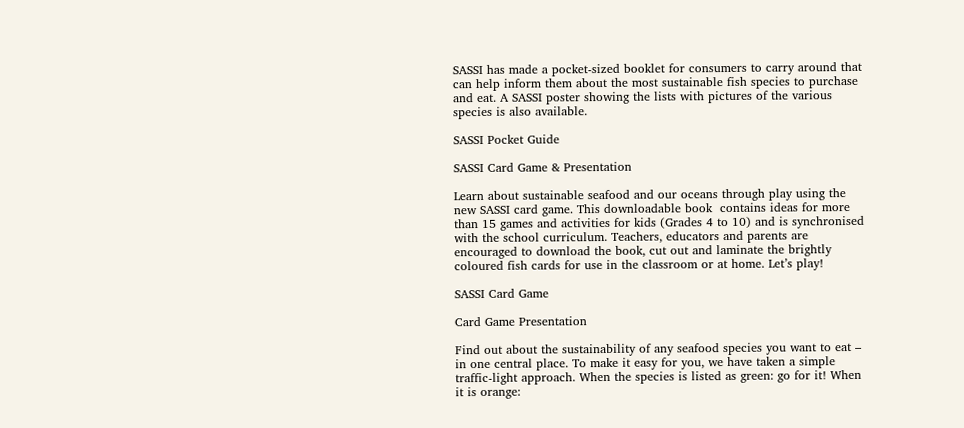SASSI has made a pocket-sized booklet for consumers to carry around that can help inform them about the most sustainable fish species to purchase and eat. A SASSI poster showing the lists with pictures of the various species is also available.

SASSI Pocket Guide

SASSI Card Game & Presentation

Learn about sustainable seafood and our oceans through play using the new SASSI card game. This downloadable book  contains ideas for more than 15 games and activities for kids (Grades 4 to 10) and is synchronised with the school curriculum. Teachers, educators and parents are encouraged to download the book, cut out and laminate the brightly coloured fish cards for use in the classroom or at home. Let’s play!

SASSI Card Game

Card Game Presentation

Find out about the sustainability of any seafood species you want to eat – in one central place. To make it easy for you, we have taken a simple traffic-light approach. When the species is listed as green: go for it! When it is orange: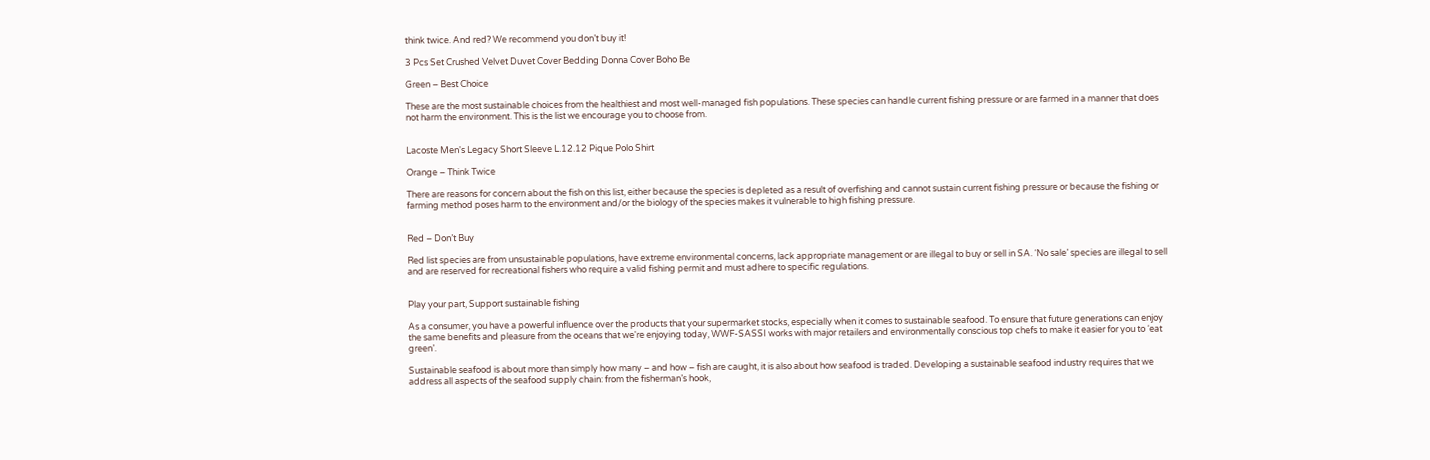think twice. And red? We recommend you don’t buy it!

3 Pcs Set Crushed Velvet Duvet Cover Bedding Donna Cover Boho Be

Green – Best Choice

These are the most sustainable choices from the healthiest and most well-managed fish populations. These species can handle current fishing pressure or are farmed in a manner that does not harm the environment. This is the list we encourage you to choose from.


Lacoste Men's Legacy Short Sleeve L.12.12 Pique Polo Shirt

Orange – Think Twice

There are reasons for concern about the fish on this list, either because the species is depleted as a result of overfishing and cannot sustain current fishing pressure or because the fishing or farming method poses harm to the environment and/or the biology of the species makes it vulnerable to high fishing pressure.


Red – Don’t Buy

Red list species are from unsustainable populations, have extreme environmental concerns, lack appropriate management or are illegal to buy or sell in SA. ‘No sale’ species are illegal to sell and are reserved for recreational fishers who require a valid fishing permit and must adhere to specific regulations.


Play your part, Support sustainable fishing

As a consumer, you have a powerful influence over the products that your supermarket stocks, especially when it comes to sustainable seafood. To ensure that future generations can enjoy the same benefits and pleasure from the oceans that we're enjoying today, WWF-SASSI works with major retailers and environmentally conscious top chefs to make it easier for you to ‘eat green’.

Sustainable seafood is about more than simply how many – and how – fish are caught, it is also about how seafood is traded. Developing a sustainable seafood industry requires that we address all aspects of the seafood supply chain: from the fisherman’s hook,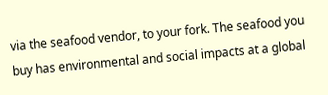via the seafood vendor, to your fork. The seafood you buy has environmental and social impacts at a global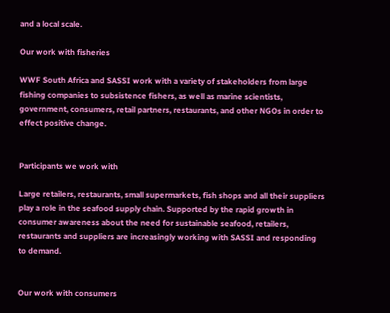and a local scale.

Our work with fisheries

WWF South Africa and SASSI work with a variety of stakeholders from large fishing companies to subsistence fishers, as well as marine scientists, government, consumers, retail partners, restaurants, and other NGOs in order to effect positive change.


Participants we work with

Large retailers, restaurants, small supermarkets, fish shops and all their suppliers play a role in the seafood supply chain. Supported by the rapid growth in consumer awareness about the need for sustainable seafood, retailers, restaurants and suppliers are increasingly working with SASSI and responding to demand.


Our work with consumers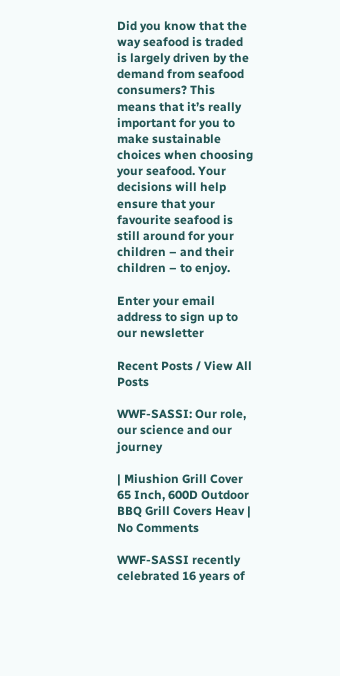Did you know that the way seafood is traded is largely driven by the demand from seafood consumers? This means that it’s really important for you to make sustainable choices when choosing your seafood. Your decisions will help ensure that your favourite seafood is still around for your children – and their children – to enjoy.

Enter your email address to sign up to our newsletter

Recent Posts / View All Posts

WWF-SASSI: Our role, our science and our journey

| Miushion Grill Cover 65 Inch, 600D Outdoor BBQ Grill Covers Heav | No Comments

WWF-SASSI recently celebrated 16 years of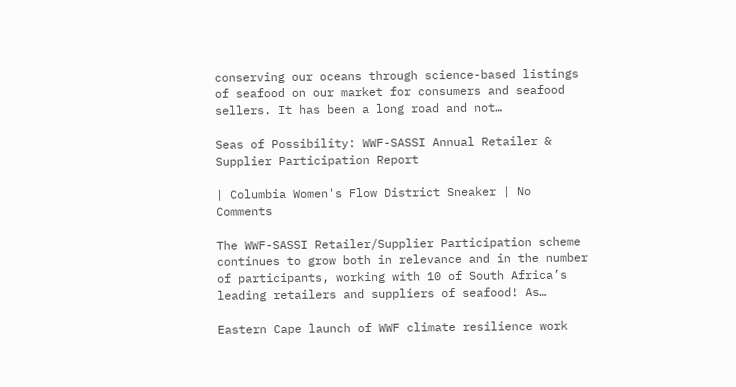conserving our oceans through science-based listings of seafood on our market for consumers and seafood sellers. It has been a long road and not…

Seas of Possibility: WWF-SASSI Annual Retailer & Supplier Participation Report

| Columbia Women's Flow District Sneaker | No Comments

The WWF-SASSI Retailer/Supplier Participation scheme continues to grow both in relevance and in the number of participants, working with 10 of South Africa’s leading retailers and suppliers of seafood! As…

Eastern Cape launch of WWF climate resilience work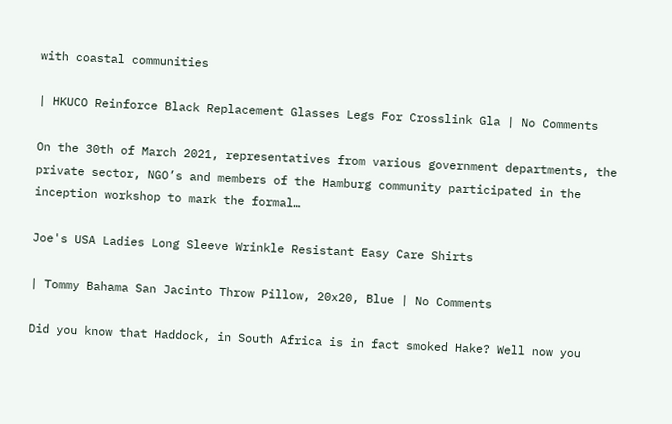with coastal communities

| HKUCO Reinforce Black Replacement Glasses Legs For Crosslink Gla | No Comments

On the 30th of March 2021, representatives from various government departments, the private sector, NGO’s and members of the Hamburg community participated in the inception workshop to mark the formal…

Joe's USA Ladies Long Sleeve Wrinkle Resistant Easy Care Shirts

| Tommy Bahama San Jacinto Throw Pillow, 20x20, Blue | No Comments

Did you know that Haddock, in South Africa is in fact smoked Hake? Well now you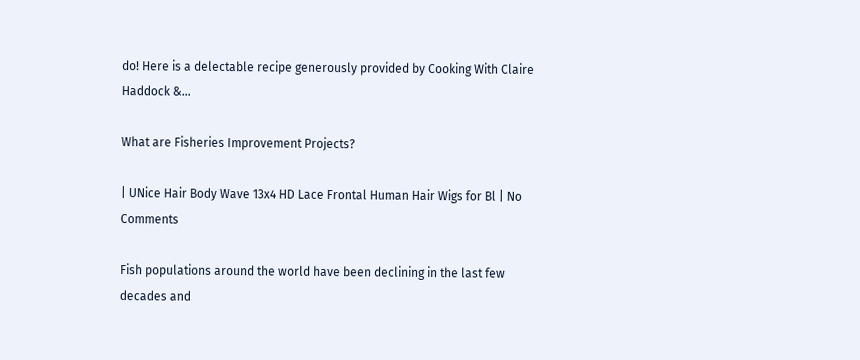do! Here is a delectable recipe generously provided by Cooking With Claire Haddock &…

What are Fisheries Improvement Projects?

| UNice Hair Body Wave 13x4 HD Lace Frontal Human Hair Wigs for Bl | No Comments

Fish populations around the world have been declining in the last few decades and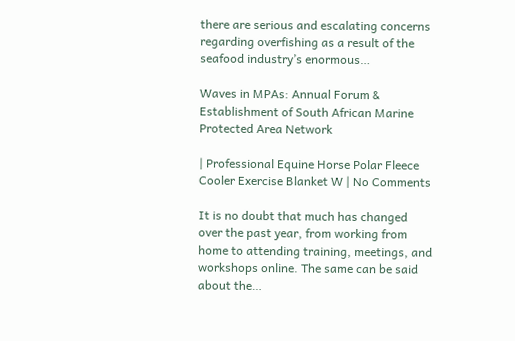there are serious and escalating concerns regarding overfishing as a result of the seafood industry’s enormous…

Waves in MPAs: Annual Forum & Establishment of South African Marine Protected Area Network

| Professional Equine Horse Polar Fleece Cooler Exercise Blanket W | No Comments

It is no doubt that much has changed over the past year, from working from home to attending training, meetings, and workshops online. The same can be said about the…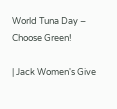World Tuna Day – Choose Green!

| Jack Women's Give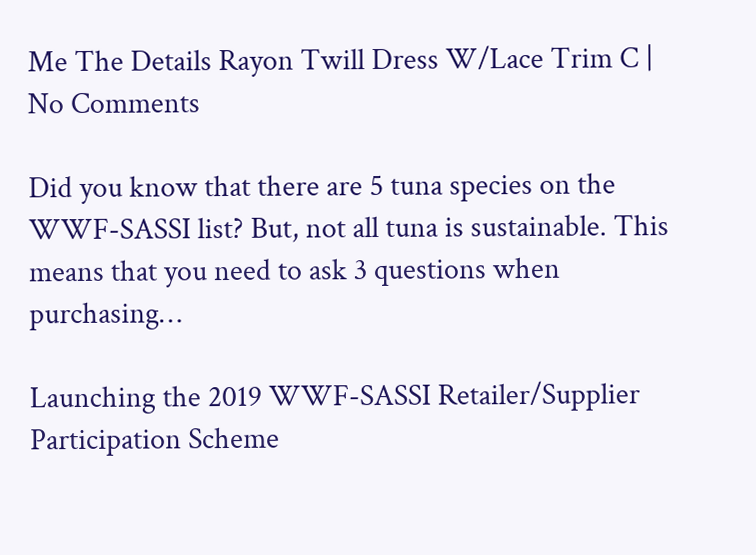Me The Details Rayon Twill Dress W/Lace Trim C | No Comments

Did you know that there are 5 tuna species on the WWF-SASSI list? But, not all tuna is sustainable. This means that you need to ask 3 questions when purchasing…

Launching the 2019 WWF-SASSI Retailer/Supplier Participation Scheme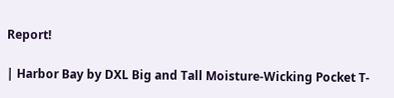Report!

| Harbor Bay by DXL Big and Tall Moisture-Wicking Pocket T-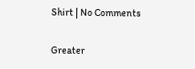Shirt | No Comments

Greater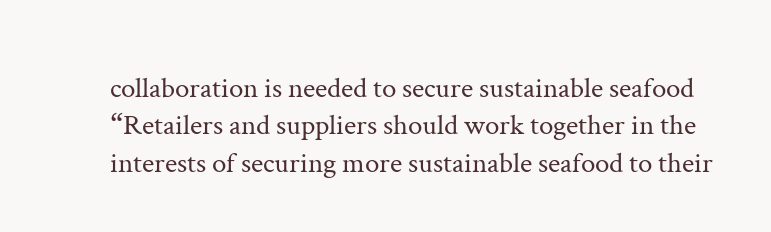collaboration is needed to secure sustainable seafood “Retailers and suppliers should work together in the interests of securing more sustainable seafood to their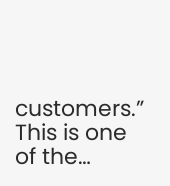customers.” This is one of the…